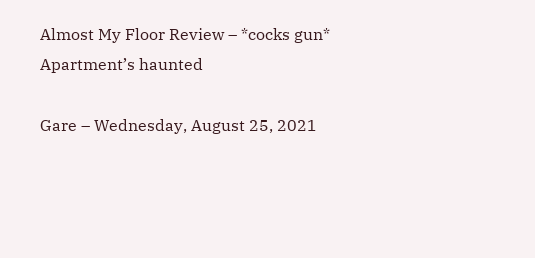Almost My Floor Review – *cocks gun* Apartment’s haunted

Gare – Wednesday, August 25, 2021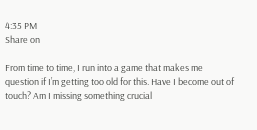4:35 PM
Share on

From time to time, I run into a game that makes me question if I’m getting too old for this. Have I become out of touch? Am I missing something crucial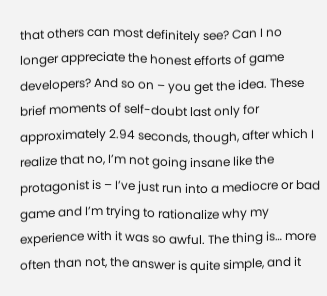that others can most definitely see? Can I no longer appreciate the honest efforts of game developers? And so on – you get the idea. These brief moments of self-doubt last only for approximately 2.94 seconds, though, after which I realize that no, I’m not going insane like the protagonist is – I’ve just run into a mediocre or bad game and I’m trying to rationalize why my experience with it was so awful. The thing is… more often than not, the answer is quite simple, and it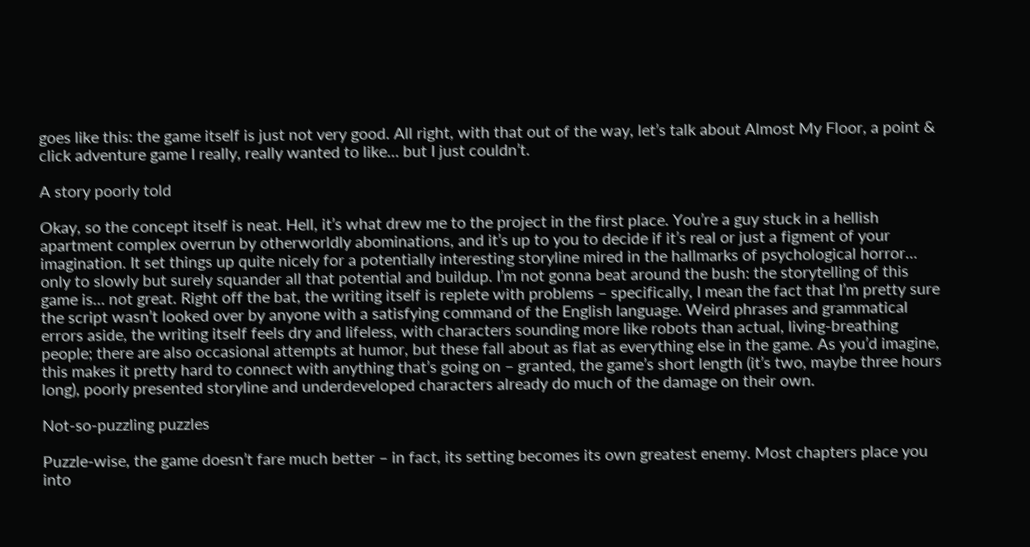goes like this: the game itself is just not very good. All right, with that out of the way, let’s talk about Almost My Floor, a point & click adventure game I really, really wanted to like… but I just couldn’t.

A story poorly told

Okay, so the concept itself is neat. Hell, it’s what drew me to the project in the first place. You’re a guy stuck in a hellish apartment complex overrun by otherworldly abominations, and it’s up to you to decide if it’s real or just a figment of your imagination. It set things up quite nicely for a potentially interesting storyline mired in the hallmarks of psychological horror… only to slowly but surely squander all that potential and buildup. I’m not gonna beat around the bush: the storytelling of this game is… not great. Right off the bat, the writing itself is replete with problems – specifically, I mean the fact that I’m pretty sure the script wasn’t looked over by anyone with a satisfying command of the English language. Weird phrases and grammatical errors aside, the writing itself feels dry and lifeless, with characters sounding more like robots than actual, living-breathing people; there are also occasional attempts at humor, but these fall about as flat as everything else in the game. As you’d imagine, this makes it pretty hard to connect with anything that’s going on – granted, the game’s short length (it’s two, maybe three hours long), poorly presented storyline and underdeveloped characters already do much of the damage on their own.

Not-so-puzzling puzzles

Puzzle-wise, the game doesn’t fare much better – in fact, its setting becomes its own greatest enemy. Most chapters place you into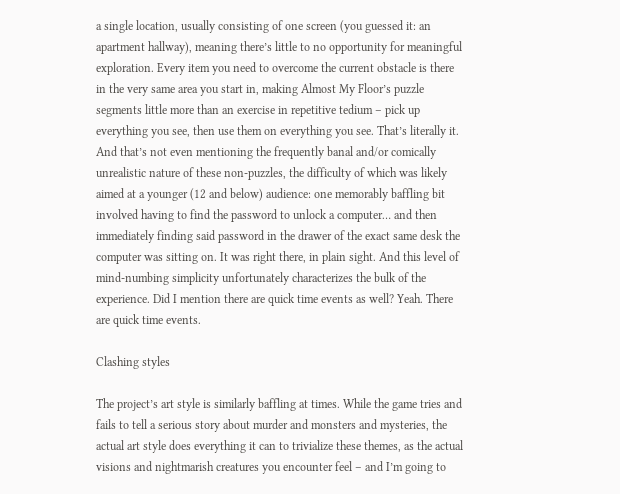a single location, usually consisting of one screen (you guessed it: an apartment hallway), meaning there’s little to no opportunity for meaningful exploration. Every item you need to overcome the current obstacle is there in the very same area you start in, making Almost My Floor’s puzzle segments little more than an exercise in repetitive tedium – pick up everything you see, then use them on everything you see. That’s literally it. And that’s not even mentioning the frequently banal and/or comically unrealistic nature of these non-puzzles, the difficulty of which was likely aimed at a younger (12 and below) audience: one memorably baffling bit involved having to find the password to unlock a computer… and then immediately finding said password in the drawer of the exact same desk the computer was sitting on. It was right there, in plain sight. And this level of mind-numbing simplicity unfortunately characterizes the bulk of the experience. Did I mention there are quick time events as well? Yeah. There are quick time events.

Clashing styles

The project’s art style is similarly baffling at times. While the game tries and fails to tell a serious story about murder and monsters and mysteries, the actual art style does everything it can to trivialize these themes, as the actual visions and nightmarish creatures you encounter feel – and I’m going to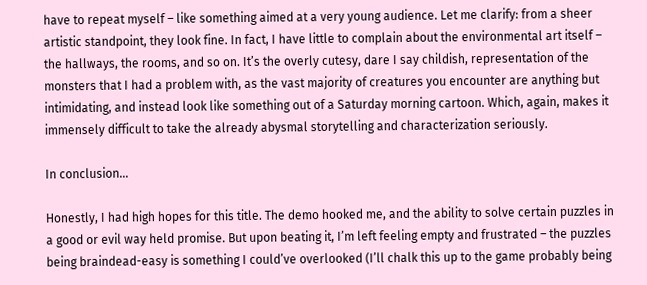have to repeat myself – like something aimed at a very young audience. Let me clarify: from a sheer artistic standpoint, they look fine. In fact, I have little to complain about the environmental art itself – the hallways, the rooms, and so on. It’s the overly cutesy, dare I say childish, representation of the monsters that I had a problem with, as the vast majority of creatures you encounter are anything but intimidating, and instead look like something out of a Saturday morning cartoon. Which, again, makes it immensely difficult to take the already abysmal storytelling and characterization seriously.

In conclusion…

Honestly, I had high hopes for this title. The demo hooked me, and the ability to solve certain puzzles in a good or evil way held promise. But upon beating it, I’m left feeling empty and frustrated – the puzzles being braindead-easy is something I could’ve overlooked (I’ll chalk this up to the game probably being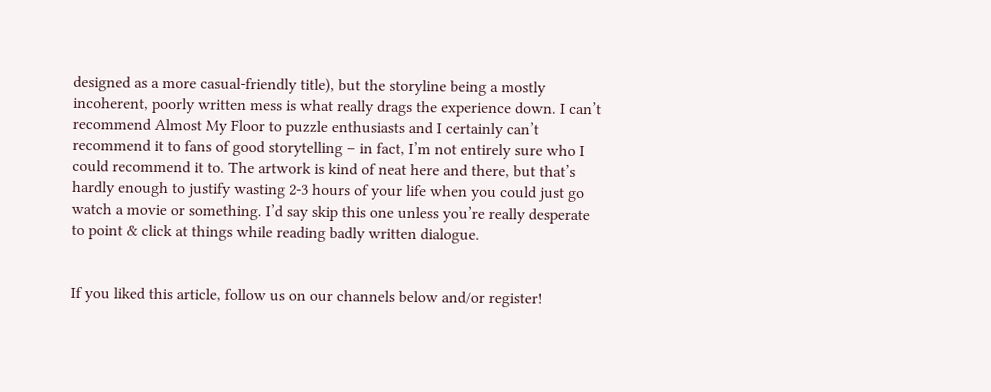designed as a more casual-friendly title), but the storyline being a mostly incoherent, poorly written mess is what really drags the experience down. I can’t recommend Almost My Floor to puzzle enthusiasts and I certainly can’t recommend it to fans of good storytelling – in fact, I’m not entirely sure who I could recommend it to. The artwork is kind of neat here and there, but that’s hardly enough to justify wasting 2-3 hours of your life when you could just go watch a movie or something. I’d say skip this one unless you’re really desperate to point & click at things while reading badly written dialogue.


If you liked this article, follow us on our channels below and/or register!